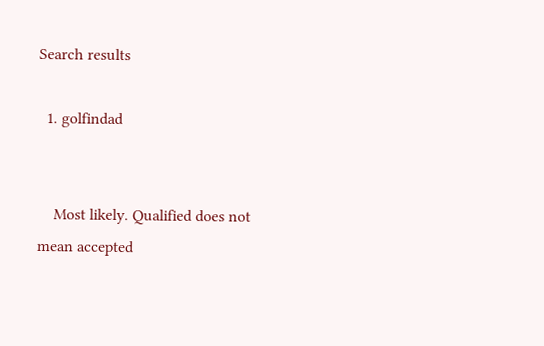Search results

  1. golfindad


    Most likely. Qualified does not mean accepted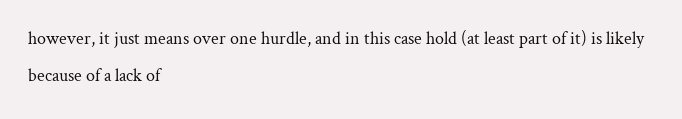however, it just means over one hurdle, and in this case hold (at least part of it) is likely because of a lack of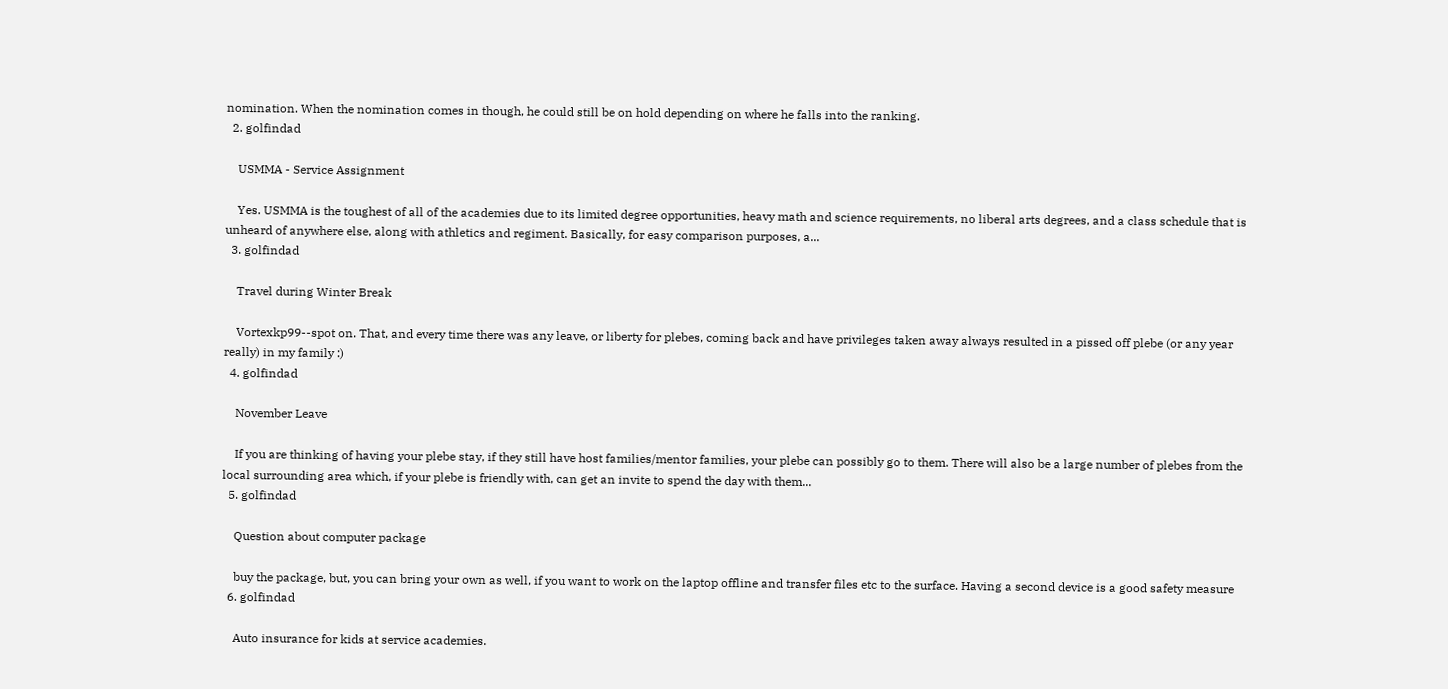nomination. When the nomination comes in though, he could still be on hold depending on where he falls into the ranking.
  2. golfindad

    USMMA - Service Assignment

    Yes. USMMA is the toughest of all of the academies due to its limited degree opportunities, heavy math and science requirements, no liberal arts degrees, and a class schedule that is unheard of anywhere else, along with athletics and regiment. Basically, for easy comparison purposes, a...
  3. golfindad

    Travel during Winter Break

    Vortexkp99--spot on. That, and every time there was any leave, or liberty for plebes, coming back and have privileges taken away always resulted in a pissed off plebe (or any year really) in my family :)
  4. golfindad

    November Leave

    If you are thinking of having your plebe stay, if they still have host families/mentor families, your plebe can possibly go to them. There will also be a large number of plebes from the local surrounding area which, if your plebe is friendly with, can get an invite to spend the day with them...
  5. golfindad

    Question about computer package

    buy the package, but, you can bring your own as well, if you want to work on the laptop offline and transfer files etc to the surface. Having a second device is a good safety measure
  6. golfindad

    Auto insurance for kids at service academies.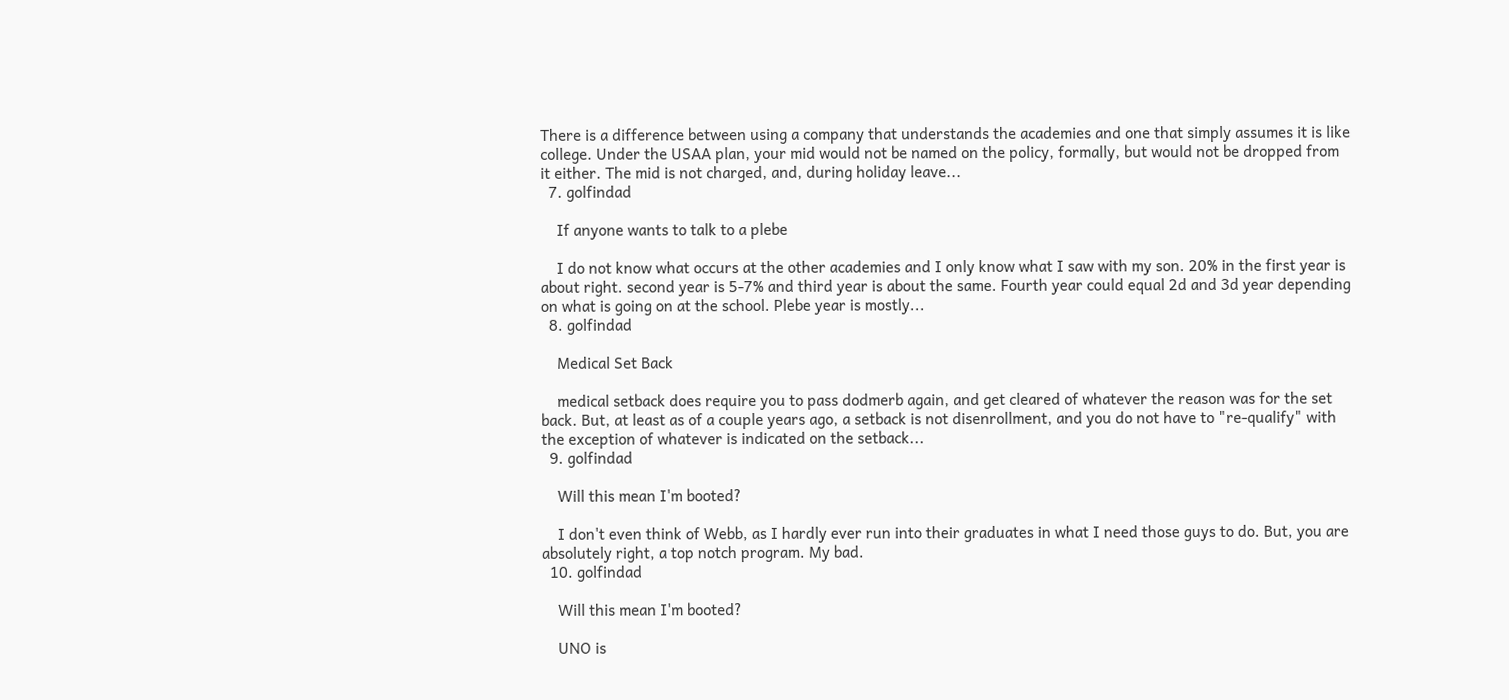There is a difference between using a company that understands the academies and one that simply assumes it is like college. Under the USAA plan, your mid would not be named on the policy, formally, but would not be dropped from it either. The mid is not charged, and, during holiday leave...
  7. golfindad

    If anyone wants to talk to a plebe

    I do not know what occurs at the other academies and I only know what I saw with my son. 20% in the first year is about right. second year is 5-7% and third year is about the same. Fourth year could equal 2d and 3d year depending on what is going on at the school. Plebe year is mostly...
  8. golfindad

    Medical Set Back

    medical setback does require you to pass dodmerb again, and get cleared of whatever the reason was for the set back. But, at least as of a couple years ago, a setback is not disenrollment, and you do not have to "re-qualify" with the exception of whatever is indicated on the setback...
  9. golfindad

    Will this mean I'm booted?

    I don't even think of Webb, as I hardly ever run into their graduates in what I need those guys to do. But, you are absolutely right, a top notch program. My bad.
  10. golfindad

    Will this mean I'm booted?

    UNO is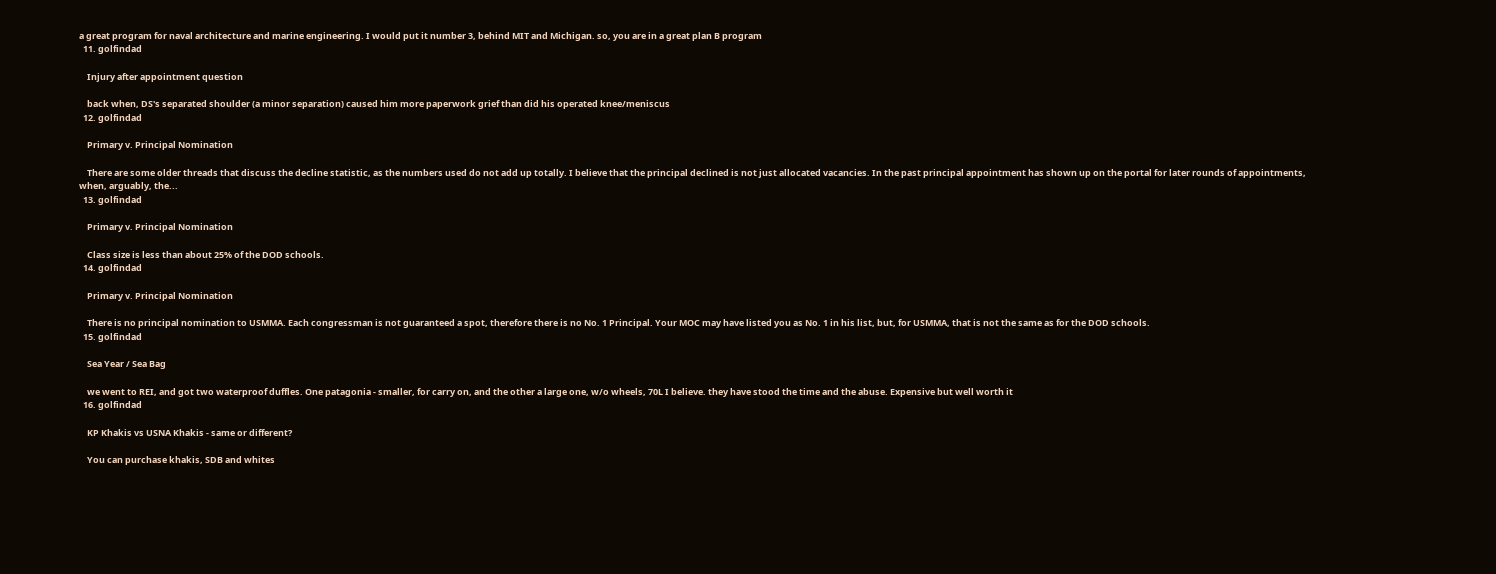a great program for naval architecture and marine engineering. I would put it number 3, behind MIT and Michigan. so, you are in a great plan B program
  11. golfindad

    Injury after appointment question

    back when, DS's separated shoulder (a minor separation) caused him more paperwork grief than did his operated knee/meniscus
  12. golfindad

    Primary v. Principal Nomination

    There are some older threads that discuss the decline statistic, as the numbers used do not add up totally. I believe that the principal declined is not just allocated vacancies. In the past principal appointment has shown up on the portal for later rounds of appointments, when, arguably, the...
  13. golfindad

    Primary v. Principal Nomination

    Class size is less than about 25% of the DOD schools.
  14. golfindad

    Primary v. Principal Nomination

    There is no principal nomination to USMMA. Each congressman is not guaranteed a spot, therefore there is no No. 1 Principal. Your MOC may have listed you as No. 1 in his list, but, for USMMA, that is not the same as for the DOD schools.
  15. golfindad

    Sea Year / Sea Bag

    we went to REI, and got two waterproof duffles. One patagonia - smaller, for carry on, and the other a large one, w/o wheels, 70L I believe. they have stood the time and the abuse. Expensive but well worth it
  16. golfindad

    KP Khakis vs USNA Khakis - same or different?

    You can purchase khakis, SDB and whites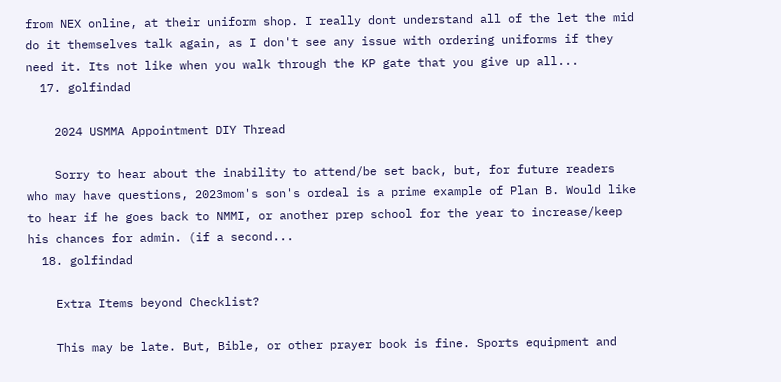from NEX online, at their uniform shop. I really dont understand all of the let the mid do it themselves talk again, as I don't see any issue with ordering uniforms if they need it. Its not like when you walk through the KP gate that you give up all...
  17. golfindad

    2024 USMMA Appointment DIY Thread

    Sorry to hear about the inability to attend/be set back, but, for future readers who may have questions, 2023mom's son's ordeal is a prime example of Plan B. Would like to hear if he goes back to NMMI, or another prep school for the year to increase/keep his chances for admin. (if a second...
  18. golfindad

    Extra Items beyond Checklist?

    This may be late. But, Bible, or other prayer book is fine. Sports equipment and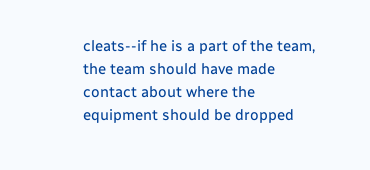cleats--if he is a part of the team, the team should have made contact about where the equipment should be dropped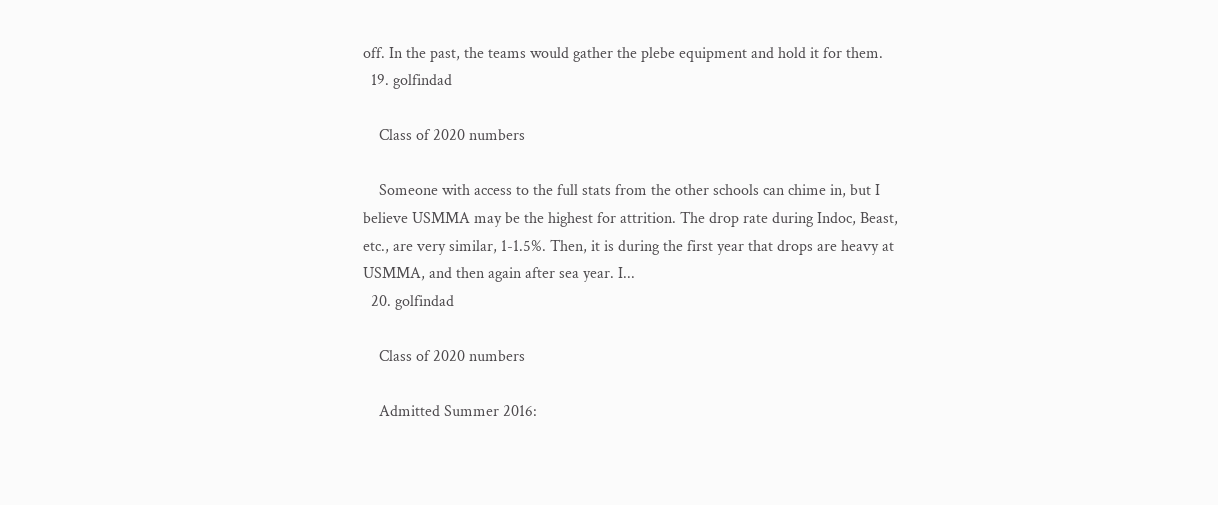off. In the past, the teams would gather the plebe equipment and hold it for them.
  19. golfindad

    Class of 2020 numbers

    Someone with access to the full stats from the other schools can chime in, but I believe USMMA may be the highest for attrition. The drop rate during Indoc, Beast, etc., are very similar, 1-1.5%. Then, it is during the first year that drops are heavy at USMMA, and then again after sea year. I...
  20. golfindad

    Class of 2020 numbers

    Admitted Summer 2016: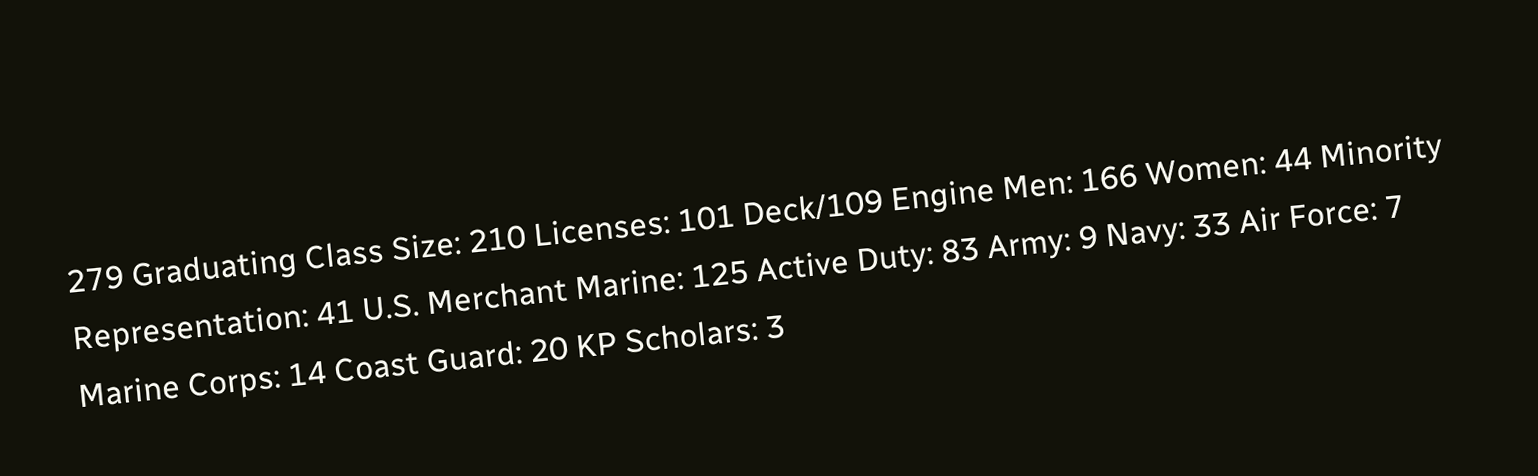279 Graduating Class Size: 210 Licenses: 101 Deck/109 Engine Men: 166 Women: 44 Minority Representation: 41 U.S. Merchant Marine: 125 Active Duty: 83 Army: 9 Navy: 33 Air Force: 7 Marine Corps: 14 Coast Guard: 20 KP Scholars: 3